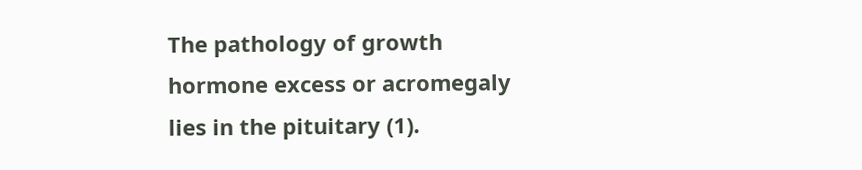The pathology of growth hormone excess or acromegaly lies in the pituitary (1).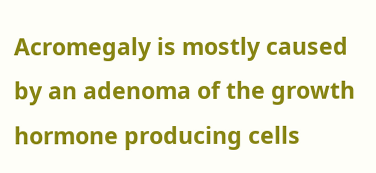Acromegaly is mostly caused by an adenoma of the growth hormone producing cells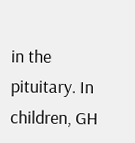in the pituitary. In children, GH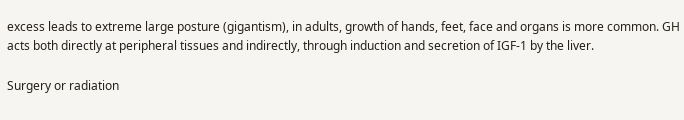excess leads to extreme large posture (gigantism), in adults, growth of hands, feet, face and organs is more common. GH acts both directly at peripheral tissues and indirectly, through induction and secretion of IGF-1 by the liver.

Surgery or radiation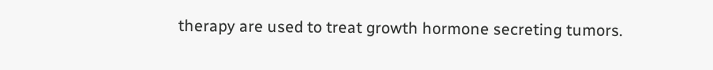therapy are used to treat growth hormone secreting tumors.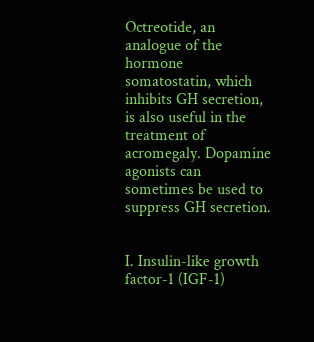Octreotide, an analogue of the hormone somatostatin, which inhibits GH secretion, is also useful in the treatment of acromegaly. Dopamine agonists can sometimes be used to suppress GH secretion.


I. Insulin-like growth factor-1 (IGF-1)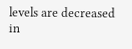levels are decreased in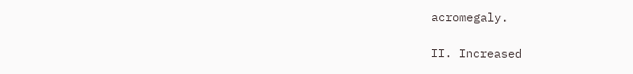acromegaly.

II. Increased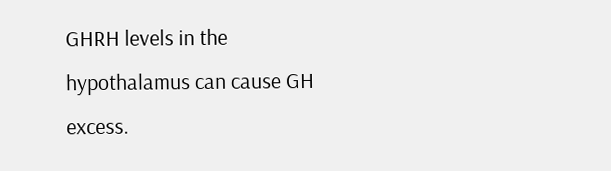GHRH levels in the hypothalamus can cause GH excess.